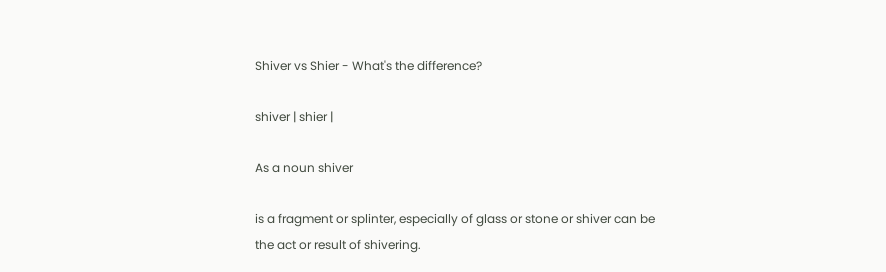Shiver vs Shier - What's the difference?

shiver | shier |

As a noun shiver

is a fragment or splinter, especially of glass or stone or shiver can be the act or result of shivering.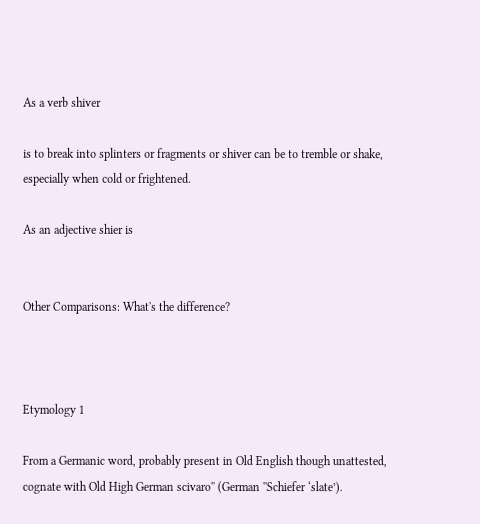As a verb shiver

is to break into splinters or fragments or shiver can be to tremble or shake, especially when cold or frightened.

As an adjective shier is


Other Comparisons: What's the difference?



Etymology 1

From a Germanic word, probably present in Old English though unattested, cognate with Old High German scivaro'' (German ''Schiefer ‘slate’).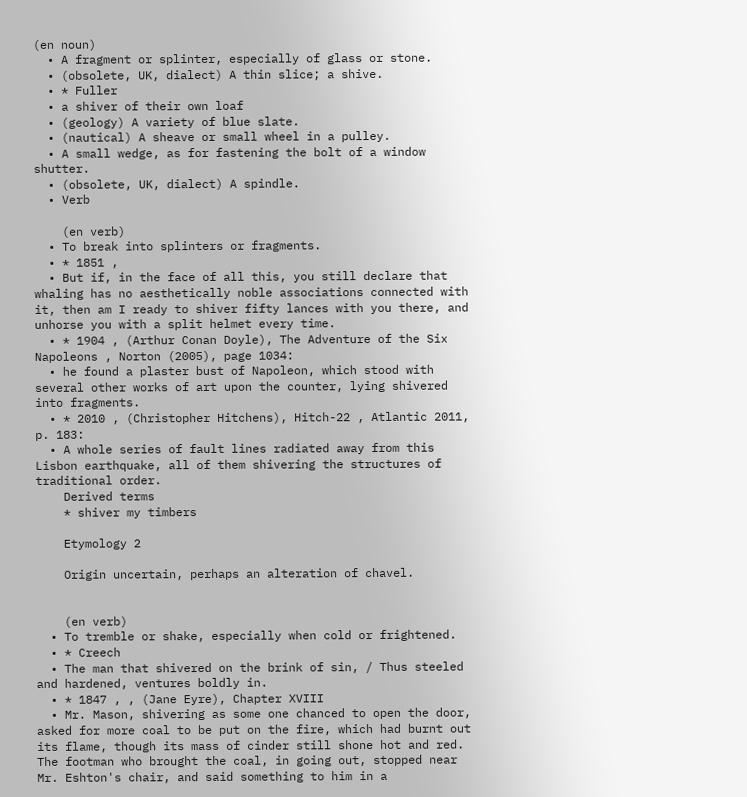(en noun)
  • A fragment or splinter, especially of glass or stone.
  • (obsolete, UK, dialect) A thin slice; a shive.
  • * Fuller
  • a shiver of their own loaf
  • (geology) A variety of blue slate.
  • (nautical) A sheave or small wheel in a pulley.
  • A small wedge, as for fastening the bolt of a window shutter.
  • (obsolete, UK, dialect) A spindle.
  • Verb

    (en verb)
  • To break into splinters or fragments.
  • * 1851 ,
  • But if, in the face of all this, you still declare that whaling has no aesthetically noble associations connected with it, then am I ready to shiver fifty lances with you there, and unhorse you with a split helmet every time.
  • * 1904 , (Arthur Conan Doyle), The Adventure of the Six Napoleons , Norton (2005), page 1034:
  • he found a plaster bust of Napoleon, which stood with several other works of art upon the counter, lying shivered into fragments.
  • * 2010 , (Christopher Hitchens), Hitch-22 , Atlantic 2011, p. 183:
  • A whole series of fault lines radiated away from this Lisbon earthquake, all of them shivering the structures of traditional order.
    Derived terms
    * shiver my timbers

    Etymology 2

    Origin uncertain, perhaps an alteration of chavel.


    (en verb)
  • To tremble or shake, especially when cold or frightened.
  • * Creech
  • The man that shivered on the brink of sin, / Thus steeled and hardened, ventures boldly in.
  • * 1847 , , (Jane Eyre), Chapter XVIII
  • Mr. Mason, shivering as some one chanced to open the door, asked for more coal to be put on the fire, which had burnt out its flame, though its mass of cinder still shone hot and red. The footman who brought the coal, in going out, stopped near Mr. Eshton's chair, and said something to him in a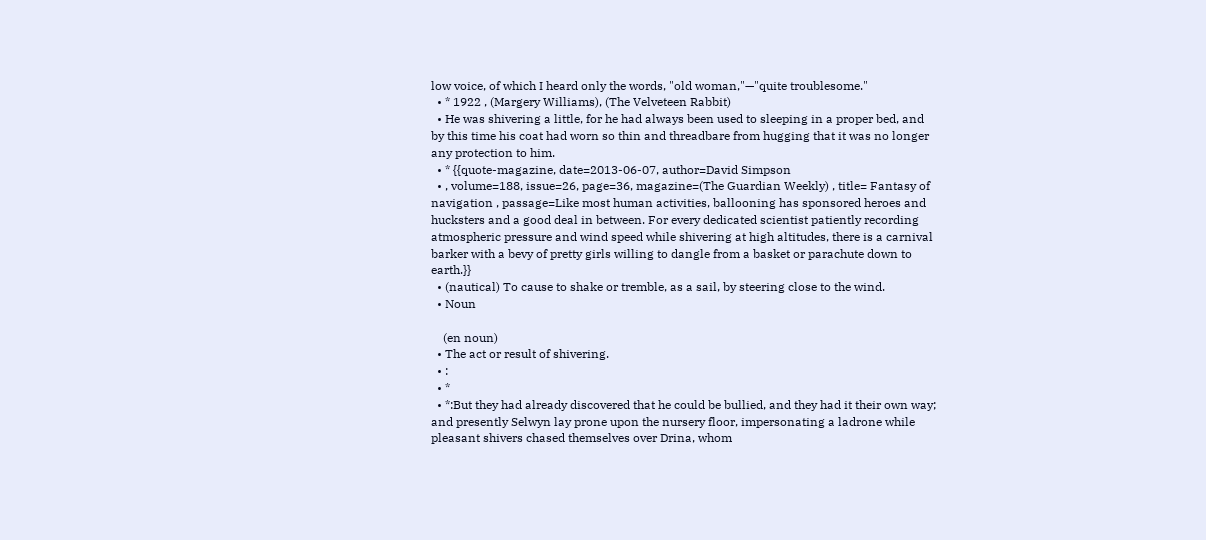low voice, of which I heard only the words, "old woman,"—"quite troublesome."
  • * 1922 , (Margery Williams), (The Velveteen Rabbit)
  • He was shivering a little, for he had always been used to sleeping in a proper bed, and by this time his coat had worn so thin and threadbare from hugging that it was no longer any protection to him.
  • * {{quote-magazine, date=2013-06-07, author=David Simpson
  • , volume=188, issue=26, page=36, magazine=(The Guardian Weekly) , title= Fantasy of navigation , passage=Like most human activities, ballooning has sponsored heroes and hucksters and a good deal in between. For every dedicated scientist patiently recording atmospheric pressure and wind speed while shivering at high altitudes, there is a carnival barker with a bevy of pretty girls willing to dangle from a basket or parachute down to earth.}}
  • (nautical) To cause to shake or tremble, as a sail, by steering close to the wind.
  • Noun

    (en noun)
  • The act or result of shivering.
  • :
  • *
  • *:But they had already discovered that he could be bullied, and they had it their own way; and presently Selwyn lay prone upon the nursery floor, impersonating a ladrone while pleasant shivers chased themselves over Drina, whom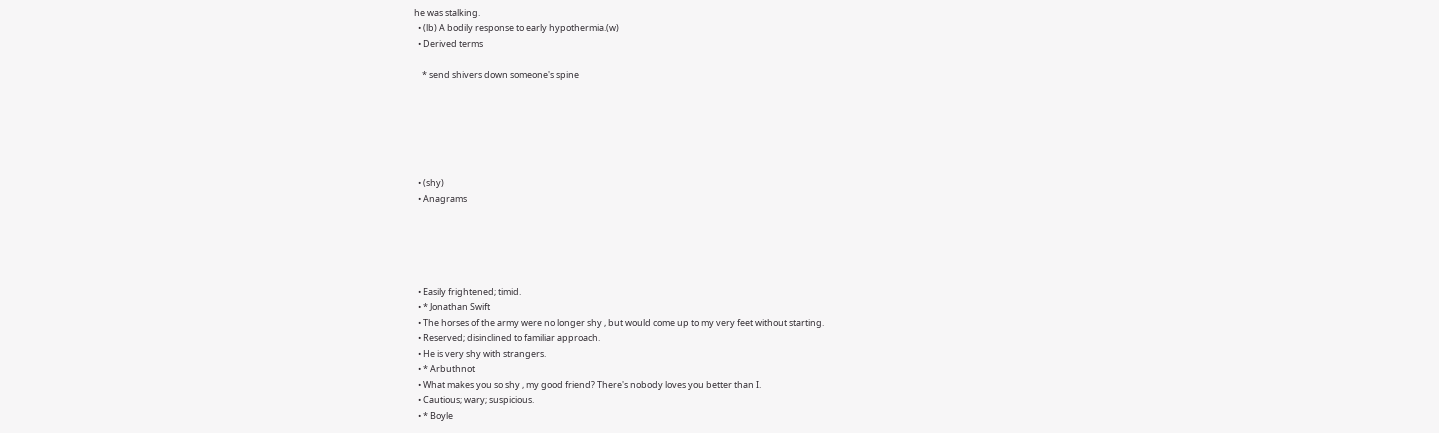he was stalking.
  • (lb) A bodily response to early hypothermia.(w)
  • Derived terms

    * send shivers down someone's spine






  • (shy)
  • Anagrams





  • Easily frightened; timid.
  • * Jonathan Swift
  • The horses of the army were no longer shy , but would come up to my very feet without starting.
  • Reserved; disinclined to familiar approach.
  • He is very shy with strangers.
  • * Arbuthnot
  • What makes you so shy , my good friend? There's nobody loves you better than I.
  • Cautious; wary; suspicious.
  • * Boyle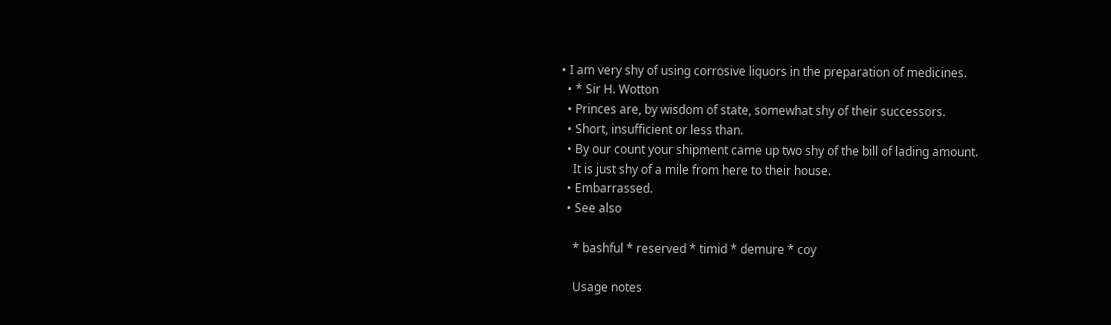• I am very shy of using corrosive liquors in the preparation of medicines.
  • * Sir H. Wotton
  • Princes are, by wisdom of state, somewhat shy of their successors.
  • Short, insufficient or less than.
  • By our count your shipment came up two shy of the bill of lading amount.
    It is just shy of a mile from here to their house.
  • Embarrassed.
  • See also

    * bashful * reserved * timid * demure * coy

    Usage notes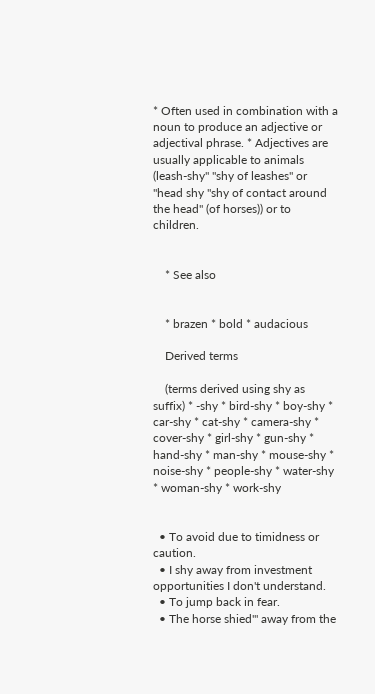* Often used in combination with a noun to produce an adjective or adjectival phrase. * Adjectives are usually applicable to animals (leash-shy'' "shy of leashes" or ''head shy "shy of contact around the head" (of horses)) or to children.


    * See also


    * brazen * bold * audacious

    Derived terms

    (terms derived using shy as suffix) * -shy * bird-shy * boy-shy * car-shy * cat-shy * camera-shy * cover-shy * girl-shy * gun-shy * hand-shy * man-shy * mouse-shy * noise-shy * people-shy * water-shy * woman-shy * work-shy


  • To avoid due to timidness or caution.
  • I shy away from investment opportunities I don't understand.
  • To jump back in fear.
  • The horse shied''' away from the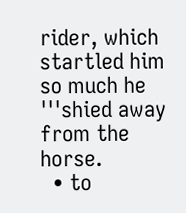rider, which startled him so much he '''shied away from the horse.
  • to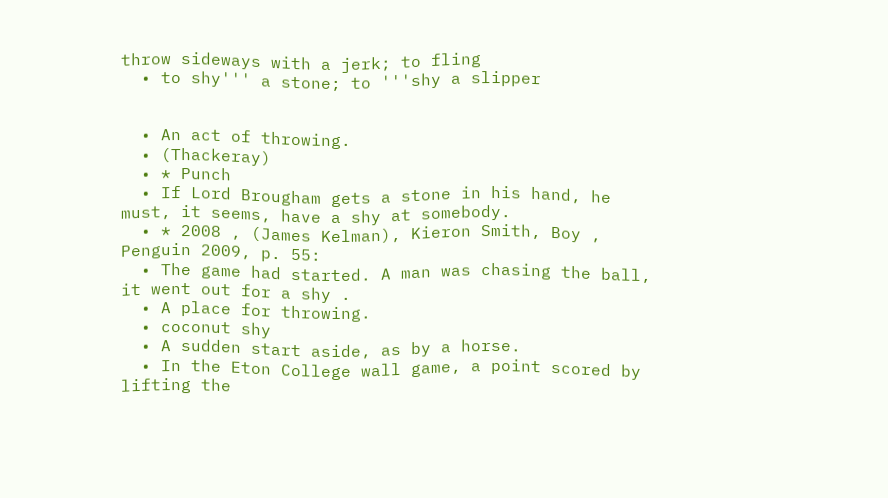throw sideways with a jerk; to fling
  • to shy''' a stone; to '''shy a slipper


  • An act of throwing.
  • (Thackeray)
  • * Punch
  • If Lord Brougham gets a stone in his hand, he must, it seems, have a shy at somebody.
  • * 2008 , (James Kelman), Kieron Smith, Boy , Penguin 2009, p. 55:
  • The game had started. A man was chasing the ball, it went out for a shy .
  • A place for throwing.
  • coconut shy
  • A sudden start aside, as by a horse.
  • In the Eton College wall game, a point scored by lifting the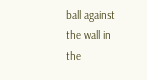ball against the wall in the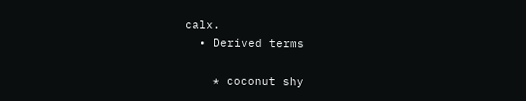calx.
  • Derived terms

    * coconut shy